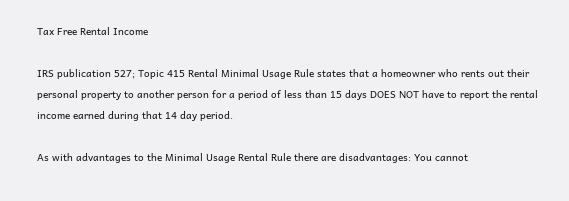Tax Free Rental Income

IRS publication 527; Topic 415 Rental Minimal Usage Rule states that a homeowner who rents out their personal property to another person for a period of less than 15 days DOES NOT have to report the rental income earned during that 14 day period.

As with advantages to the Minimal Usage Rental Rule there are disadvantages: You cannot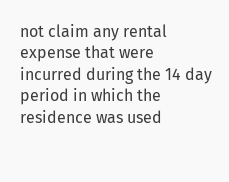not claim any rental expense that were incurred during the 14 day period in which the residence was used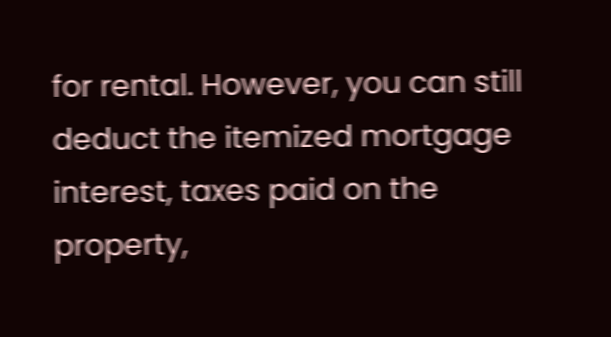for rental. However, you can still deduct the itemized mortgage interest, taxes paid on the property,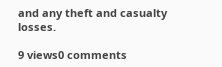and any theft and casualty losses.

9 views0 comments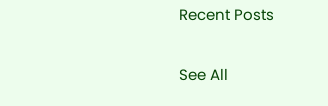Recent Posts

See All